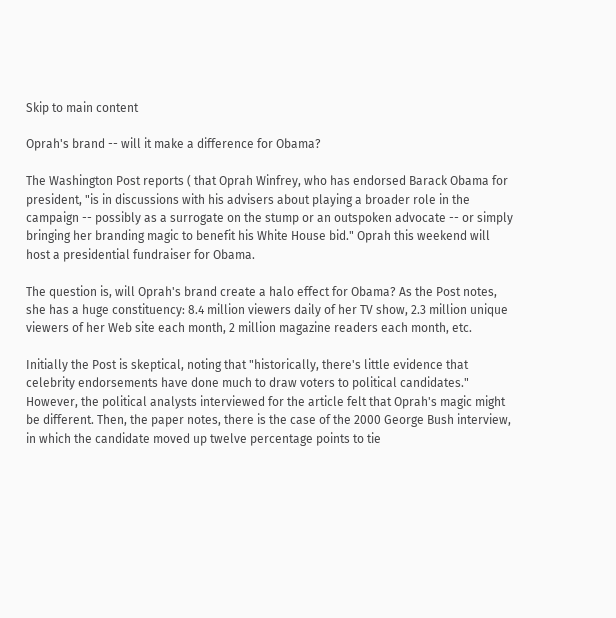Skip to main content

Oprah's brand -- will it make a difference for Obama?

The Washington Post reports ( that Oprah Winfrey, who has endorsed Barack Obama for president, "is in discussions with his advisers about playing a broader role in the campaign -- possibly as a surrogate on the stump or an outspoken advocate -- or simply bringing her branding magic to benefit his White House bid." Oprah this weekend will host a presidential fundraiser for Obama.

The question is, will Oprah's brand create a halo effect for Obama? As the Post notes, she has a huge constituency: 8.4 million viewers daily of her TV show, 2.3 million unique viewers of her Web site each month, 2 million magazine readers each month, etc.

Initially the Post is skeptical, noting that "historically, there's little evidence that celebrity endorsements have done much to draw voters to political candidates." However, the political analysts interviewed for the article felt that Oprah's magic might be different. Then, the paper notes, there is the case of the 2000 George Bush interview, in which the candidate moved up twelve percentage points to tie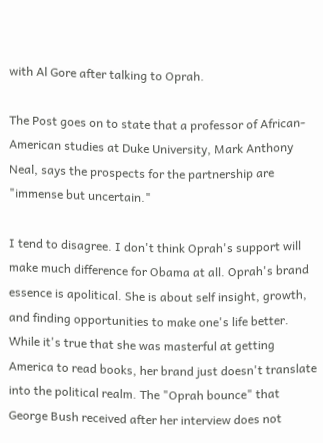with Al Gore after talking to Oprah.

The Post goes on to state that a professor of African-American studies at Duke University, Mark Anthony Neal, says the prospects for the partnership are "immense but uncertain."

I tend to disagree. I don't think Oprah's support will make much difference for Obama at all. Oprah's brand essence is apolitical. She is about self insight, growth, and finding opportunities to make one's life better. While it's true that she was masterful at getting America to read books, her brand just doesn't translate into the political realm. The "Oprah bounce" that George Bush received after her interview does not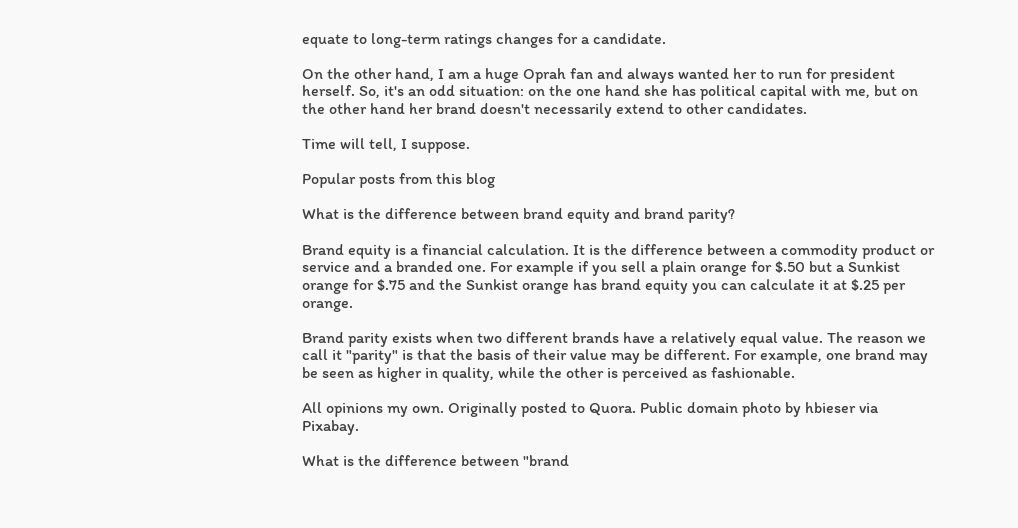equate to long-term ratings changes for a candidate.

On the other hand, I am a huge Oprah fan and always wanted her to run for president herself. So, it's an odd situation: on the one hand she has political capital with me, but on the other hand her brand doesn't necessarily extend to other candidates.

Time will tell, I suppose.

Popular posts from this blog

What is the difference between brand equity and brand parity?

Brand equity is a financial calculation. It is the difference between a commodity product or service and a branded one. For example if you sell a plain orange for $.50 but a Sunkist orange for $.75 and the Sunkist orange has brand equity you can calculate it at $.25 per orange.

Brand parity exists when two different brands have a relatively equal value. The reason we call it "parity" is that the basis of their value may be different. For example, one brand may be seen as higher in quality, while the other is perceived as fashionable.

All opinions my own. Originally posted to Quora. Public domain photo by hbieser via Pixabay.

What is the difference between "brand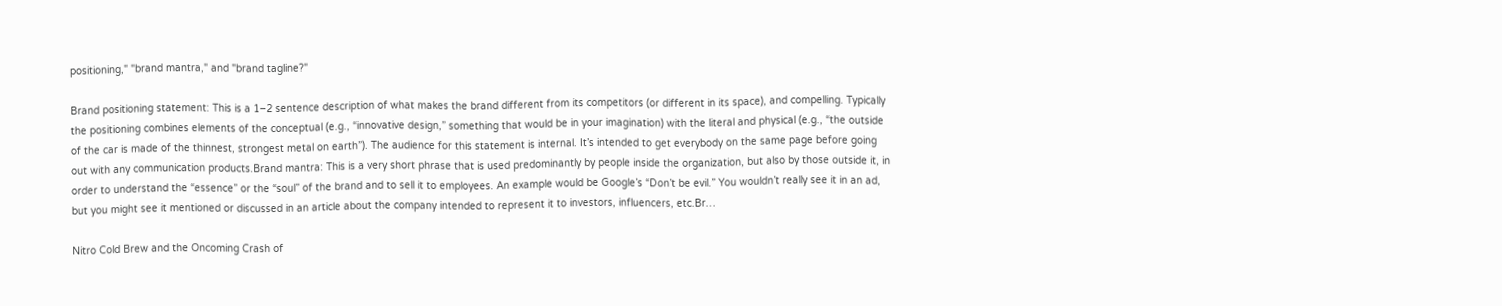positioning," "brand mantra," and "brand tagline?"

Brand positioning statement: This is a 1–2 sentence description of what makes the brand different from its competitors (or different in its space), and compelling. Typically the positioning combines elements of the conceptual (e.g., “innovative design,” something that would be in your imagination) with the literal and physical (e.g., “the outside of the car is made of the thinnest, strongest metal on earth”). The audience for this statement is internal. It’s intended to get everybody on the same page before going out with any communication products.Brand mantra: This is a very short phrase that is used predominantly by people inside the organization, but also by those outside it, in order to understand the “essence” or the “soul” of the brand and to sell it to employees. An example would be Google’s “Don’t be evil.” You wouldn’t really see it in an ad, but you might see it mentioned or discussed in an article about the company intended to represent it to investors, influencers, etc.Br…

Nitro Cold Brew and the Oncoming Crash of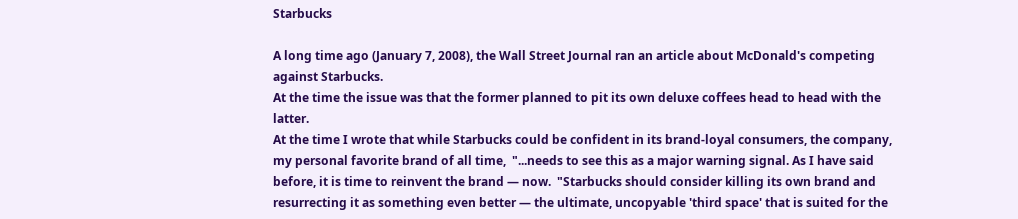Starbucks

A long time ago (January 7, 2008), the Wall Street Journal ran an article about McDonald's competing against Starbucks.
At the time the issue was that the former planned to pit its own deluxe coffees head to head with the latter.
At the time I wrote that while Starbucks could be confident in its brand-loyal consumers, the company, my personal favorite brand of all time,  "...needs to see this as a major warning signal. As I have said before, it is time to reinvent the brand — now.  "Starbucks should consider killing its own brand and resurrecting it as something even better — the ultimate, uncopyable 'third space' that is suited for the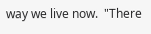way we live now.  "There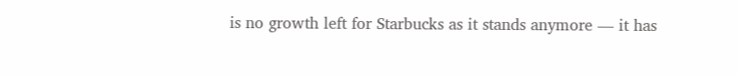is no growth left for Starbucks as it stands anymore — it has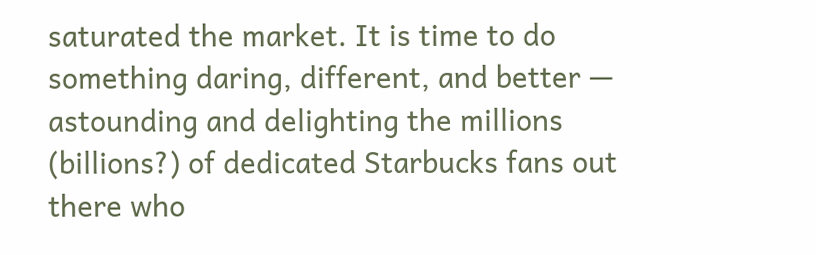saturated the market. It is time to do something daring, different, and better — astounding and delighting the millions (billions?) of dedicated Starbucks fans out there who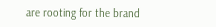are rooting for the brand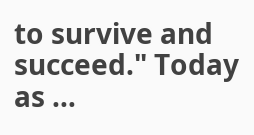to survive and succeed." Today as …